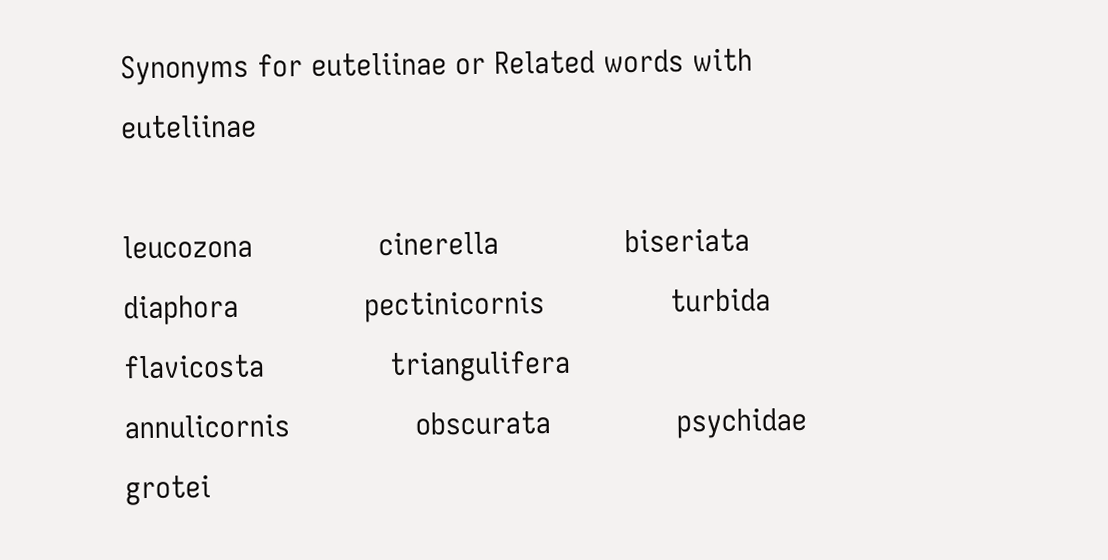Synonyms for euteliinae or Related words with euteliinae

leucozona              cinerella              biseriata              diaphora              pectinicornis              turbida              flavicosta              triangulifera              annulicornis              obscurata              psychidae              grotei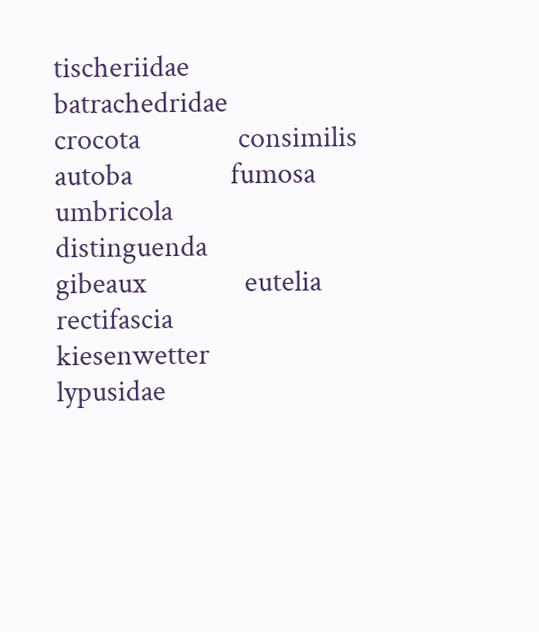tischeriidae              batrachedridae              crocota              consimilis              autoba              fumosa              umbricola              distinguenda              gibeaux              eutelia              rectifascia              kiesenwetter              lypusidae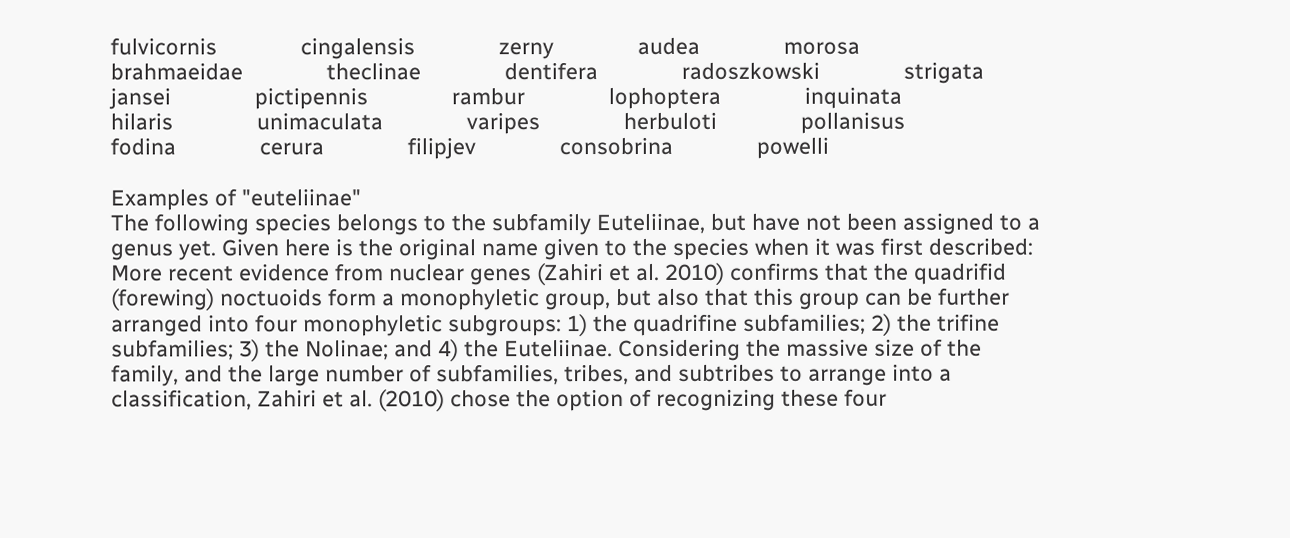fulvicornis              cingalensis              zerny              audea              morosa              brahmaeidae              theclinae              dentifera              radoszkowski              strigata              jansei              pictipennis              rambur              lophoptera              inquinata              hilaris              unimaculata              varipes              herbuloti              pollanisus              fodina              cerura              filipjev              consobrina              powelli

Examples of "euteliinae"
The following species belongs to the subfamily Euteliinae, but have not been assigned to a genus yet. Given here is the original name given to the species when it was first described:
More recent evidence from nuclear genes (Zahiri et al. 2010) confirms that the quadrifid (forewing) noctuoids form a monophyletic group, but also that this group can be further arranged into four monophyletic subgroups: 1) the quadrifine subfamilies; 2) the trifine subfamilies; 3) the Nolinae; and 4) the Euteliinae. Considering the massive size of the family, and the large number of subfamilies, tribes, and subtribes to arrange into a classification, Zahiri et al. (2010) chose the option of recognizing these four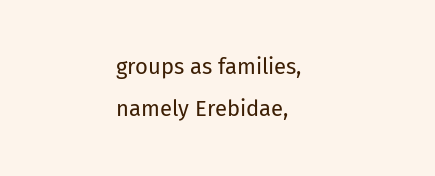groups as families, namely Erebidae,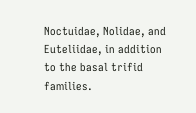Noctuidae, Nolidae, and Euteliidae, in addition to the basal trifid families.